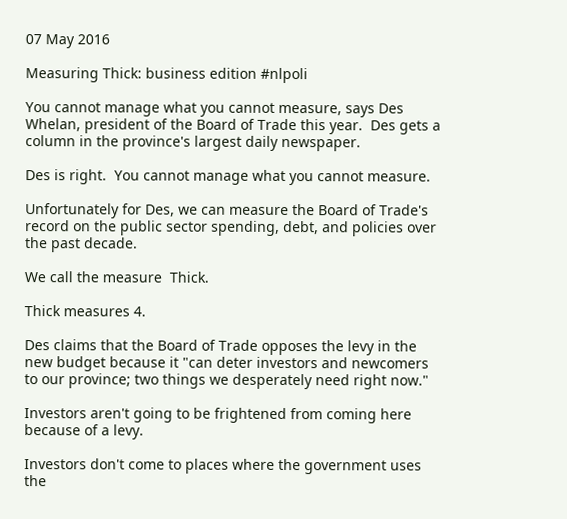07 May 2016

Measuring Thick: business edition #nlpoli

You cannot manage what you cannot measure, says Des Whelan, president of the Board of Trade this year.  Des gets a column in the province's largest daily newspaper.

Des is right.  You cannot manage what you cannot measure.

Unfortunately for Des, we can measure the Board of Trade's record on the public sector spending, debt, and policies over the past decade.

We call the measure  Thick.

Thick measures 4.

Des claims that the Board of Trade opposes the levy in the new budget because it "can deter investors and newcomers to our province; two things we desperately need right now."

Investors aren't going to be frightened from coming here because of a levy.

Investors don't come to places where the government uses the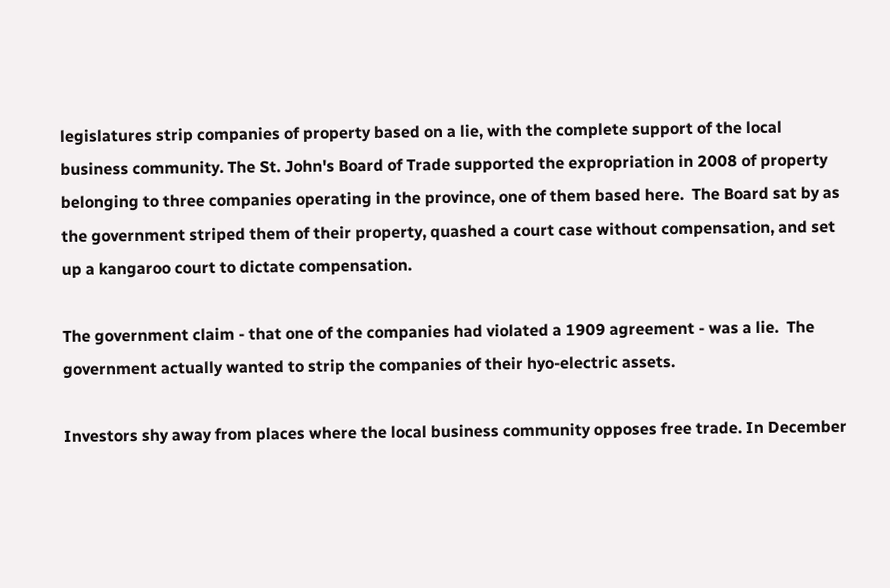legislatures strip companies of property based on a lie, with the complete support of the local business community. The St. John's Board of Trade supported the expropriation in 2008 of property belonging to three companies operating in the province, one of them based here.  The Board sat by as the government striped them of their property, quashed a court case without compensation, and set up a kangaroo court to dictate compensation.

The government claim - that one of the companies had violated a 1909 agreement - was a lie.  The government actually wanted to strip the companies of their hyo-electric assets.

Investors shy away from places where the local business community opposes free trade. In December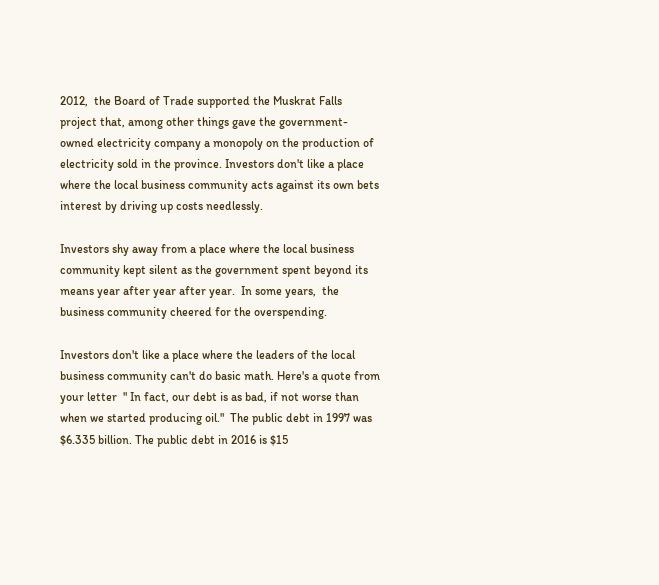2012,  the Board of Trade supported the Muskrat Falls project that, among other things gave the government-owned electricity company a monopoly on the production of electricity sold in the province. Investors don't like a place where the local business community acts against its own bets interest by driving up costs needlessly.

Investors shy away from a place where the local business community kept silent as the government spent beyond its means year after year after year.  In some years,  the business community cheered for the overspending.

Investors don't like a place where the leaders of the local business community can't do basic math. Here's a quote from your letter  " In fact, our debt is as bad, if not worse than when we started producing oil."  The public debt in 1997 was $6.335 billion. The public debt in 2016 is $15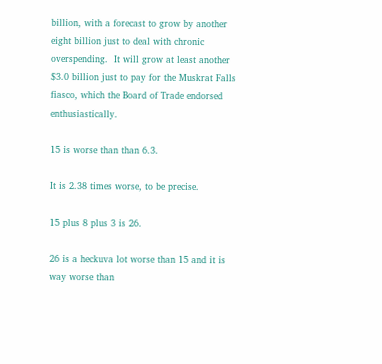billion, with a forecast to grow by another eight billion just to deal with chronic overspending.  It will grow at least another $3.0 billion just to pay for the Muskrat Falls fiasco, which the Board of Trade endorsed enthusiastically.

15 is worse than than 6.3.

It is 2.38 times worse, to be precise.

15 plus 8 plus 3 is 26.

26 is a heckuva lot worse than 15 and it is way worse than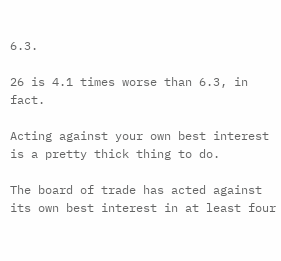6.3.

26 is 4.1 times worse than 6.3, in fact.

Acting against your own best interest is a pretty thick thing to do.

The board of trade has acted against its own best interest in at least four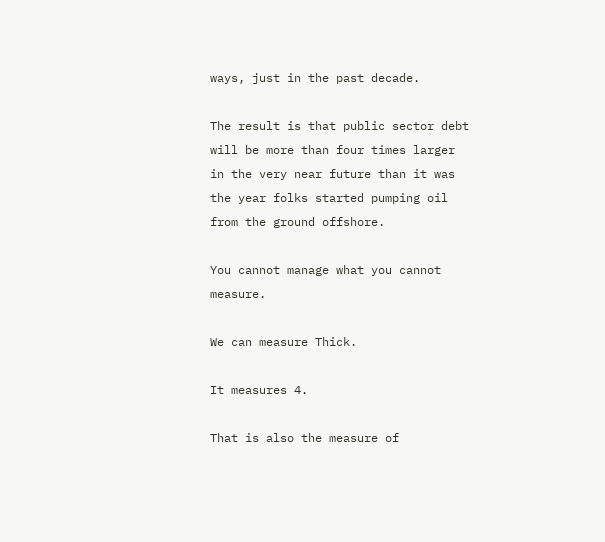ways, just in the past decade.

The result is that public sector debt will be more than four times larger in the very near future than it was the year folks started pumping oil from the ground offshore.

You cannot manage what you cannot measure.

We can measure Thick.

It measures 4.

That is also the measure of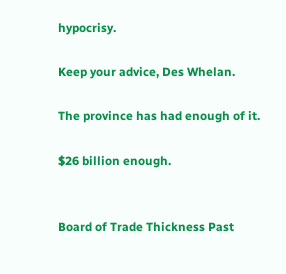hypocrisy.

Keep your advice, Des Whelan.

The province has had enough of it.

$26 billion enough.


Board of Trade Thickness Past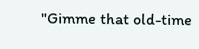"Gimme that old-time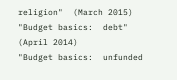religion"  (March 2015)
"Budget basics:  debt"  (April 2014)
"Budget basics:  unfunded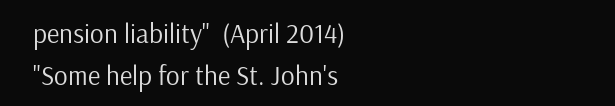pension liability"  (April 2014)
"Some help for the St. John's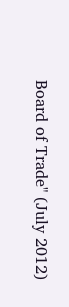Board of Trade" (July 2012)